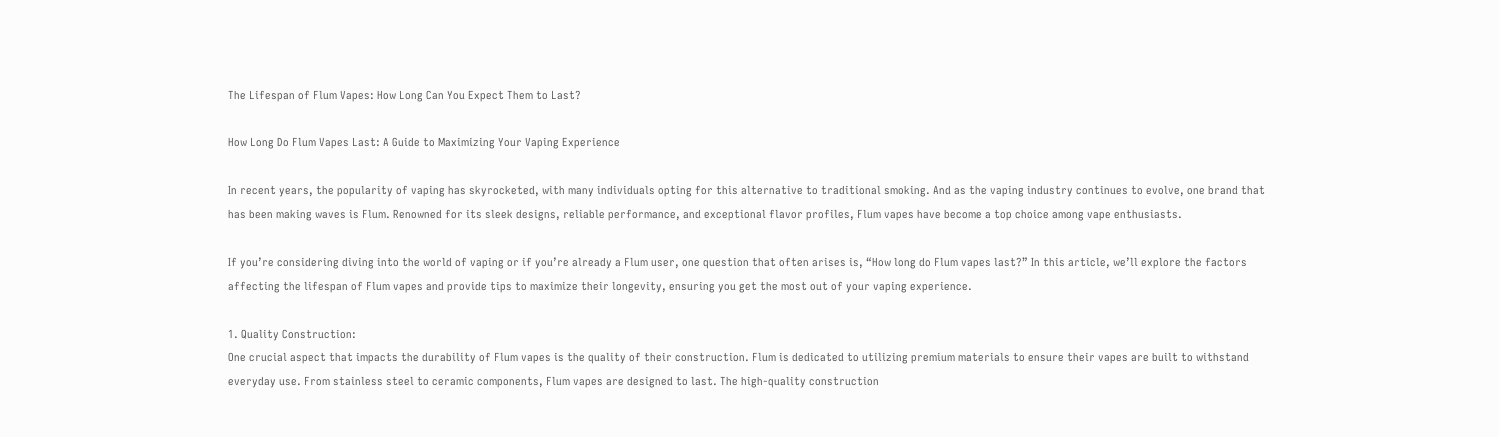The Lifespan of Flum Vapes: How Long Can You Expect Them to Last?

How Long Do Flum Vapes Last: A Guide to Maximizing Your Vaping Experience

In recent years, the popularity of vaping has skyrocketed, with many individuals opting for this alternative to traditional smoking. And as the vaping industry continues to evolve, one brand that has been making waves is Flum. Renowned for its sleek designs, reliable performance, and exceptional flavor profiles, Flum vapes have become a top choice among vape enthusiasts.

If you’re considering diving into the world of vaping or if you’re already a Flum user, one question that often arises is, “How long do Flum vapes last?” In this article, we’ll explore the factors affecting the lifespan of Flum vapes and provide tips to maximize their longevity, ensuring you get the most out of your vaping experience.

1. Quality Construction:
One crucial aspect that impacts the durability of Flum vapes is the quality of their construction. Flum is dedicated to utilizing premium materials to ensure their vapes are built to withstand everyday use. From stainless steel to ceramic components, Flum vapes are designed to last. The high-quality construction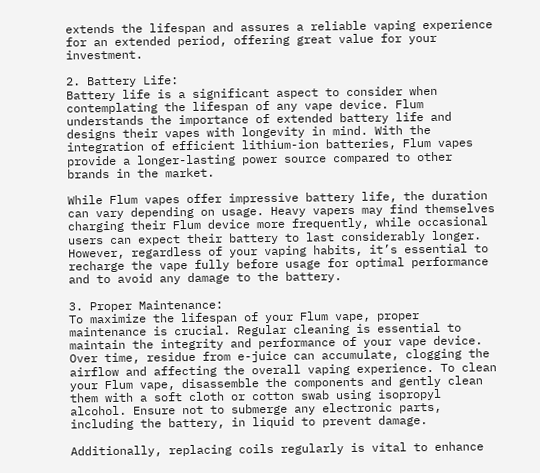extends the lifespan and assures a reliable vaping experience for an extended period, offering great value for your investment.

2. Battery Life:
Battery life is a significant aspect to consider when contemplating the lifespan of any vape device. Flum understands the importance of extended battery life and designs their vapes with longevity in mind. With the integration of efficient lithium-ion batteries, Flum vapes provide a longer-lasting power source compared to other brands in the market.

While Flum vapes offer impressive battery life, the duration can vary depending on usage. Heavy vapers may find themselves charging their Flum device more frequently, while occasional users can expect their battery to last considerably longer. However, regardless of your vaping habits, it’s essential to recharge the vape fully before usage for optimal performance and to avoid any damage to the battery.

3. Proper Maintenance:
To maximize the lifespan of your Flum vape, proper maintenance is crucial. Regular cleaning is essential to maintain the integrity and performance of your vape device. Over time, residue from e-juice can accumulate, clogging the airflow and affecting the overall vaping experience. To clean your Flum vape, disassemble the components and gently clean them with a soft cloth or cotton swab using isopropyl alcohol. Ensure not to submerge any electronic parts, including the battery, in liquid to prevent damage.

Additionally, replacing coils regularly is vital to enhance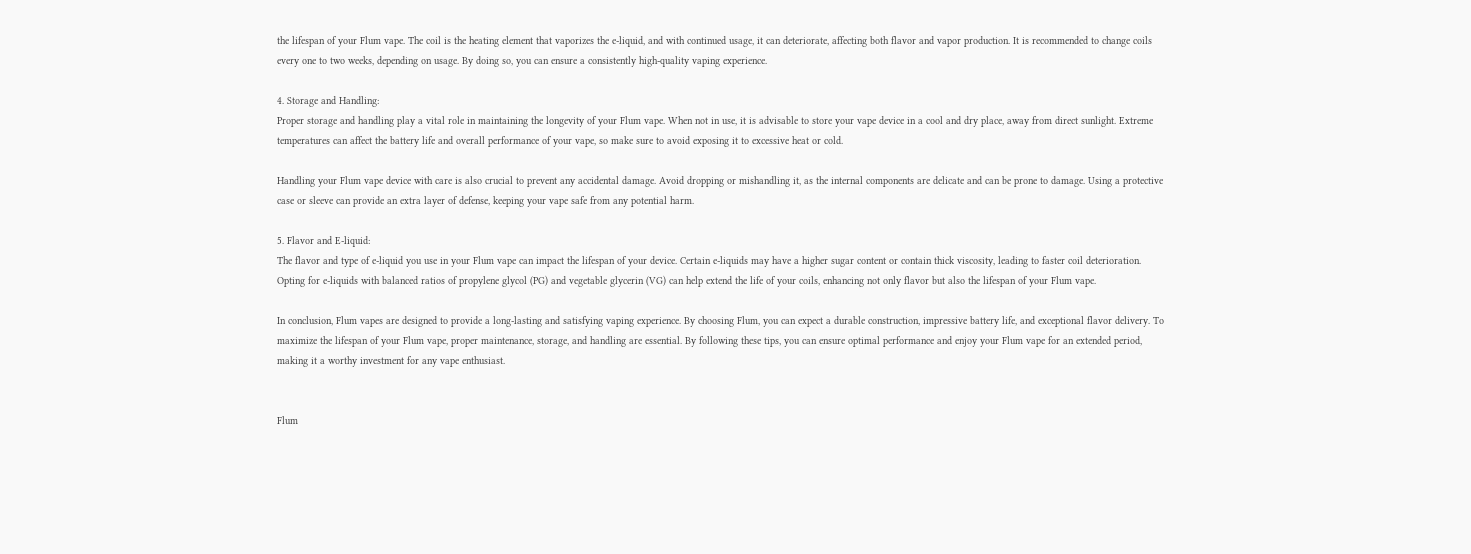the lifespan of your Flum vape. The coil is the heating element that vaporizes the e-liquid, and with continued usage, it can deteriorate, affecting both flavor and vapor production. It is recommended to change coils every one to two weeks, depending on usage. By doing so, you can ensure a consistently high-quality vaping experience.

4. Storage and Handling:
Proper storage and handling play a vital role in maintaining the longevity of your Flum vape. When not in use, it is advisable to store your vape device in a cool and dry place, away from direct sunlight. Extreme temperatures can affect the battery life and overall performance of your vape, so make sure to avoid exposing it to excessive heat or cold.

Handling your Flum vape device with care is also crucial to prevent any accidental damage. Avoid dropping or mishandling it, as the internal components are delicate and can be prone to damage. Using a protective case or sleeve can provide an extra layer of defense, keeping your vape safe from any potential harm.

5. Flavor and E-liquid:
The flavor and type of e-liquid you use in your Flum vape can impact the lifespan of your device. Certain e-liquids may have a higher sugar content or contain thick viscosity, leading to faster coil deterioration. Opting for e-liquids with balanced ratios of propylene glycol (PG) and vegetable glycerin (VG) can help extend the life of your coils, enhancing not only flavor but also the lifespan of your Flum vape.

In conclusion, Flum vapes are designed to provide a long-lasting and satisfying vaping experience. By choosing Flum, you can expect a durable construction, impressive battery life, and exceptional flavor delivery. To maximize the lifespan of your Flum vape, proper maintenance, storage, and handling are essential. By following these tips, you can ensure optimal performance and enjoy your Flum vape for an extended period, making it a worthy investment for any vape enthusiast.


Flum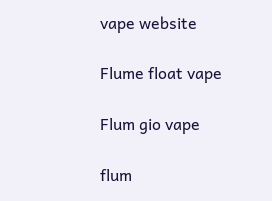vape website

Flume float vape

Flum gio vape

flum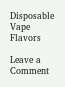Disposable Vape Flavors

Leave a Comment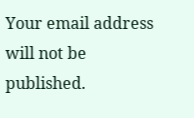Your email address will not be published.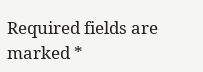Required fields are marked *